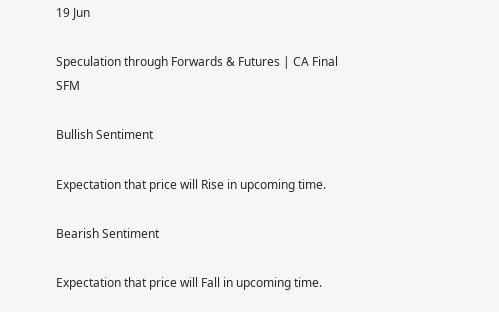19 Jun

Speculation through Forwards & Futures | CA Final SFM

Bullish Sentiment

Expectation that price will Rise in upcoming time.

Bearish Sentiment

Expectation that price will Fall in upcoming time.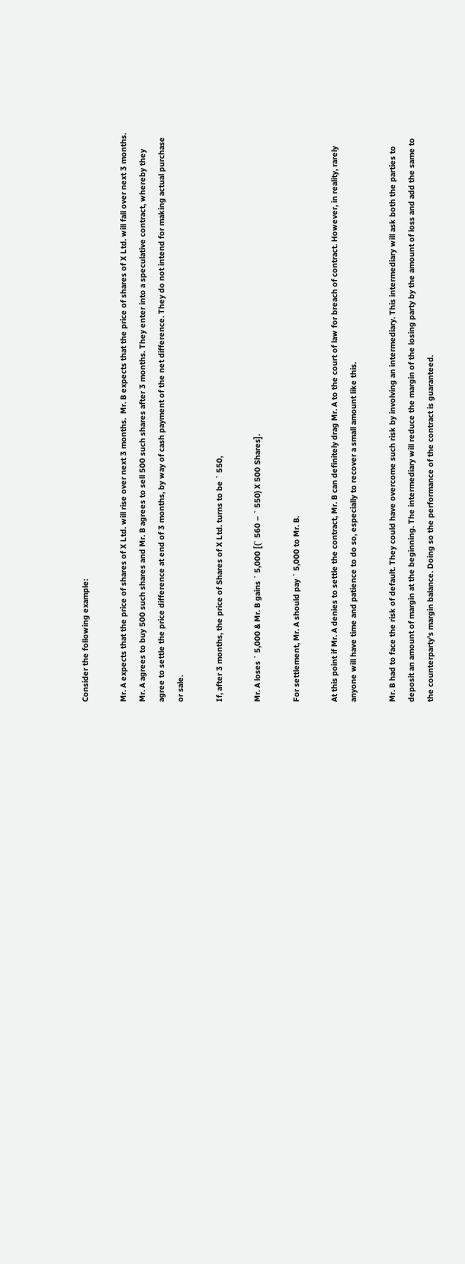Consider the following example:

Mr. A expects that the price of shares of X Ltd. will rise over next 3 months.  Mr. B expects that the price of shares of X Ltd. will fall over next 3 months. Mr. A agrees to buy 500 such shares and Mr. B agrees to sell 500 such shares after 3 months. They enter into a speculative contract, whereby they agree to settle the price difference at end of 3 months, by way of cash payment of the net difference. They do not intend for making actual purchase or sale.

If, after 3 months, the price of Shares of X Ltd. turns to be ` 550,

Mr. A loses ` 5,000 & Mr. B gains ` 5,000 [(` 560 – ` 550) X 500 Shares].

For settlement, Mr. A should pay ` 5,000 to Mr. B.

At this point if Mr. A denies to settle the contract, Mr. B can definitely drag Mr. A to the court of law for breach of contract. However, in reality, rarely anyone will have time and patience to do so, especially to recover a small amount like this.

Mr. B had to face the risk of default. They could have overcome such risk by involving an intermediary. This intermediary will ask both the parties to deposit an amount of margin at the beginning. The intermediary will reduce the margin of the losing party by the amount of loss and add the same to the counterparty’s margin balance. Doing so the performance of the contract is guaranteed.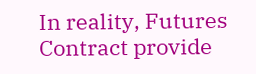In reality, Futures Contract provide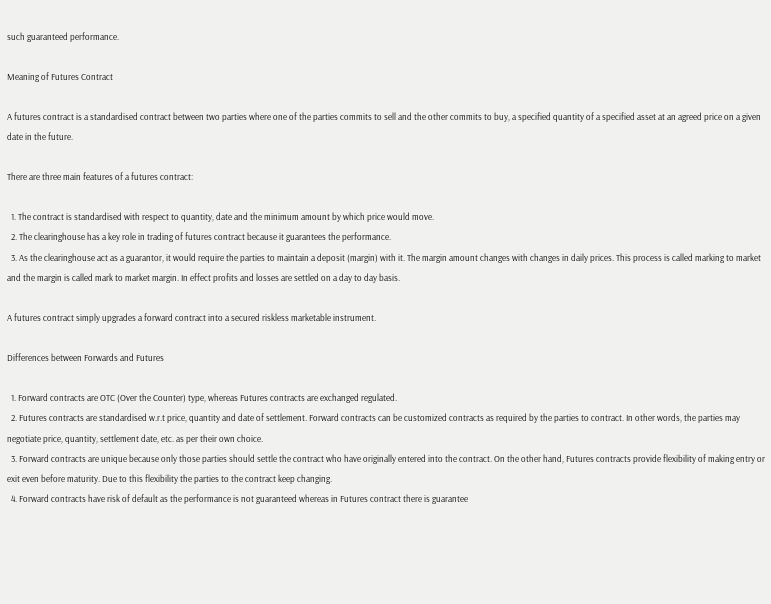such guaranteed performance.

Meaning of Futures Contract

A futures contract is a standardised contract between two parties where one of the parties commits to sell and the other commits to buy, a specified quantity of a specified asset at an agreed price on a given date in the future.

There are three main features of a futures contract:

  1. The contract is standardised with respect to quantity, date and the minimum amount by which price would move.
  2. The clearinghouse has a key role in trading of futures contract because it guarantees the performance.
  3. As the clearinghouse act as a guarantor, it would require the parties to maintain a deposit (margin) with it. The margin amount changes with changes in daily prices. This process is called marking to market and the margin is called mark to market margin. In effect profits and losses are settled on a day to day basis.

A futures contract simply upgrades a forward contract into a secured riskless marketable instrument.

Differences between Forwards and Futures

  1. Forward contracts are OTC (Over the Counter) type, whereas Futures contracts are exchanged regulated.
  2. Futures contracts are standardised w.r.t price, quantity and date of settlement. Forward contracts can be customized contracts as required by the parties to contract. In other words, the parties may negotiate price, quantity, settlement date, etc. as per their own choice.
  3. Forward contracts are unique because only those parties should settle the contract who have originally entered into the contract. On the other hand, Futures contracts provide flexibility of making entry or exit even before maturity. Due to this flexibility the parties to the contract keep changing.
  4. Forward contracts have risk of default as the performance is not guaranteed whereas in Futures contract there is guarantee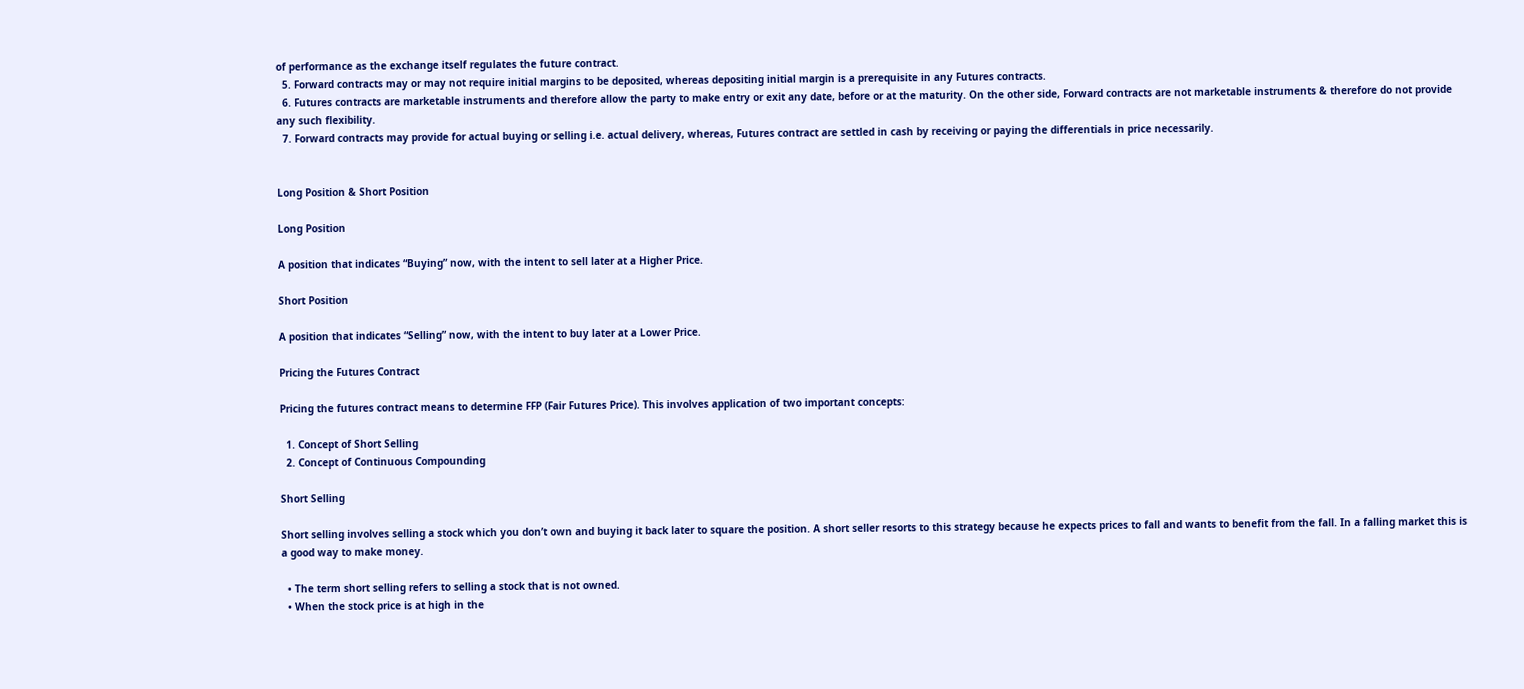of performance as the exchange itself regulates the future contract.
  5. Forward contracts may or may not require initial margins to be deposited, whereas depositing initial margin is a prerequisite in any Futures contracts.
  6. Futures contracts are marketable instruments and therefore allow the party to make entry or exit any date, before or at the maturity. On the other side, Forward contracts are not marketable instruments & therefore do not provide any such flexibility.
  7. Forward contracts may provide for actual buying or selling i.e. actual delivery, whereas, Futures contract are settled in cash by receiving or paying the differentials in price necessarily.


Long Position & Short Position

Long Position

A position that indicates “Buying” now, with the intent to sell later at a Higher Price.

Short Position

A position that indicates “Selling” now, with the intent to buy later at a Lower Price.

Pricing the Futures Contract

Pricing the futures contract means to determine FFP (Fair Futures Price). This involves application of two important concepts:

  1. Concept of Short Selling
  2. Concept of Continuous Compounding

Short Selling

Short selling involves selling a stock which you don’t own and buying it back later to square the position. A short seller resorts to this strategy because he expects prices to fall and wants to benefit from the fall. In a falling market this is a good way to make money.

  • The term short selling refers to selling a stock that is not owned.
  • When the stock price is at high in the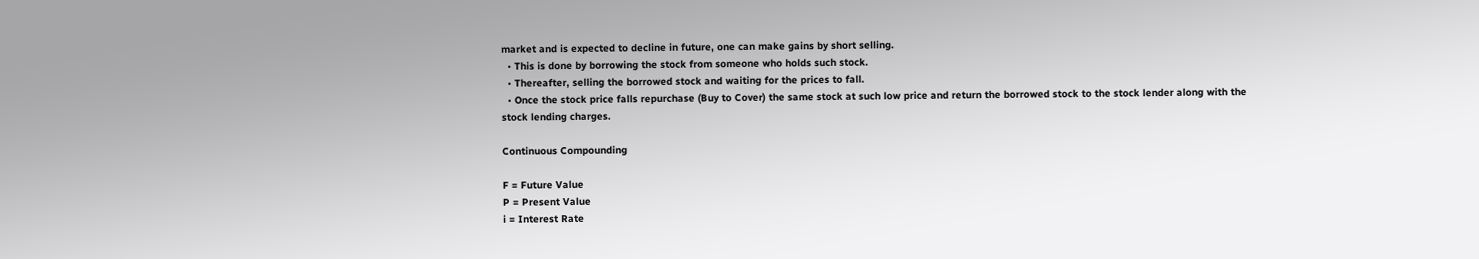market and is expected to decline in future, one can make gains by short selling.
  • This is done by borrowing the stock from someone who holds such stock.
  • Thereafter, selling the borrowed stock and waiting for the prices to fall.
  • Once the stock price falls repurchase (Buy to Cover) the same stock at such low price and return the borrowed stock to the stock lender along with the stock lending charges.

Continuous Compounding

F = Future Value
P = Present Value
i = Interest Rate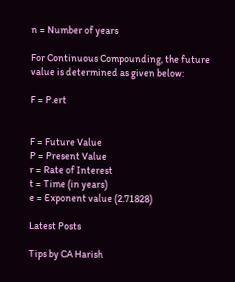n = Number of years

For Continuous Compounding, the future value is determined as given below:

F = P.ert


F = Future Value
P = Present Value
r = Rate of Interest
t = Time (in years)
e = Exponent value (2.71828)

Latest Posts

Tips by CA Harish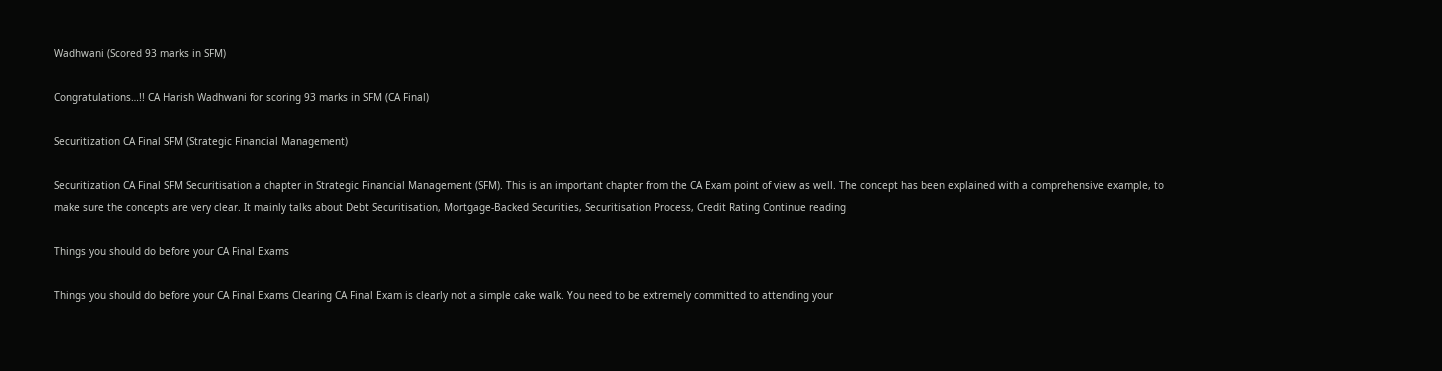Wadhwani (Scored 93 marks in SFM)

Congratulations…!! CA Harish Wadhwani for scoring 93 marks in SFM (CA Final)

Securitization CA Final SFM (Strategic Financial Management)

Securitization CA Final SFM Securitisation a chapter in Strategic Financial Management (SFM). This is an important chapter from the CA Exam point of view as well. The concept has been explained with a comprehensive example, to make sure the concepts are very clear. It mainly talks about Debt Securitisation, Mortgage-Backed Securities, Securitisation Process, Credit Rating Continue reading

Things you should do before your CA Final Exams

Things you should do before your CA Final Exams Clearing CA Final Exam is clearly not a simple cake walk. You need to be extremely committed to attending your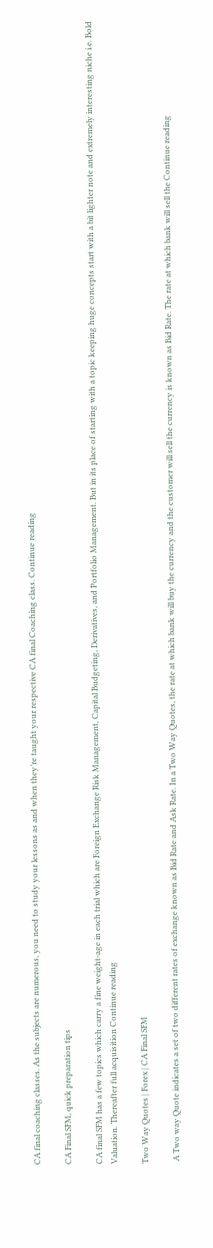CA final coaching classes. As the subjects are numerous, you need to study your lessons as and when they’re taught your respective CA final Coaching class. Continue reading

CA Final SFM, quick preparation tips

CA final SFM has a few topics which carry a fine weight-age in each trial which are Foreign Exchange Risk Management, Capital Budgeting, Derivatives, and Portfolio Management. But in its place of starting with a topic keeping huge concepts start with a bit lighter note and extremely interesting niche i.e. Bold Valuation. Thereafter full acquisition Continue reading

Two Way Quotes | Forex | CA Final SFM

 A Two way Quote indicates a set of two different rates of exchange known as Bid Rate and Ask Rate. In a Two Way Quotes, the rate at which bank will buy the currency and the customer will sell the currency is known as Bid Rate. The rate at which bank will sell the Continue reading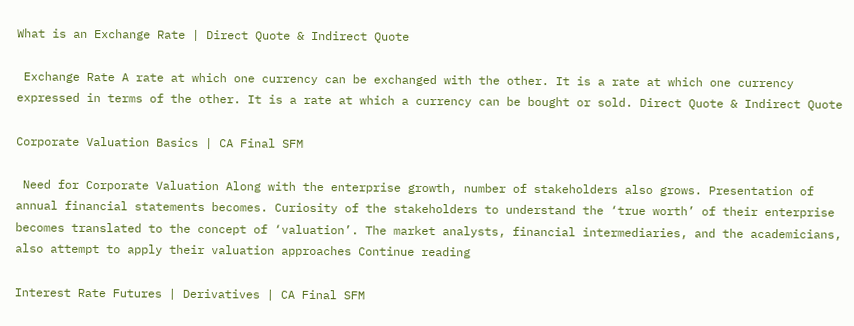What is an Exchange Rate | Direct Quote & Indirect Quote

 Exchange Rate A rate at which one currency can be exchanged with the other. It is a rate at which one currency expressed in terms of the other. It is a rate at which a currency can be bought or sold. Direct Quote & Indirect Quote

Corporate Valuation Basics | CA Final SFM

 Need for Corporate Valuation Along with the enterprise growth, number of stakeholders also grows. Presentation of annual financial statements becomes. Curiosity of the stakeholders to understand the ‘true worth’ of their enterprise becomes translated to the concept of ‘valuation’. The market analysts, financial intermediaries, and the academicians, also attempt to apply their valuation approaches Continue reading

Interest Rate Futures | Derivatives | CA Final SFM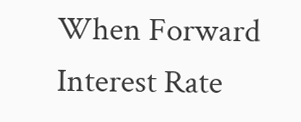When Forward Interest Rate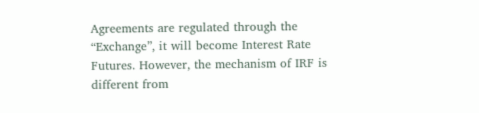Agreements are regulated through the “Exchange”, it will become Interest Rate Futures. However, the mechanism of IRF is different from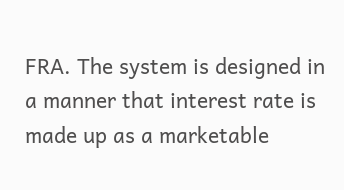FRA. The system is designed in a manner that interest rate is made up as a marketable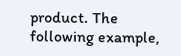product. The following example,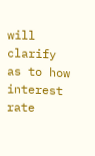will clarify as to how interest rate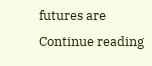futures are Continue reading